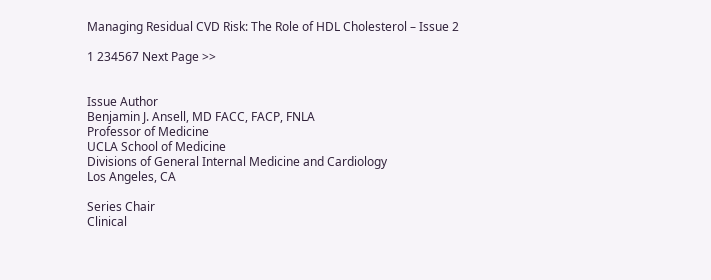Managing Residual CVD Risk: The Role of HDL Cholesterol – Issue 2

1 234567 Next Page >>


Issue Author
Benjamin J. Ansell, MD FACC, FACP, FNLA
Professor of Medicine
UCLA School of Medicine
Divisions of General Internal Medicine and Cardiology
Los Angeles, CA

Series Chair
Clinical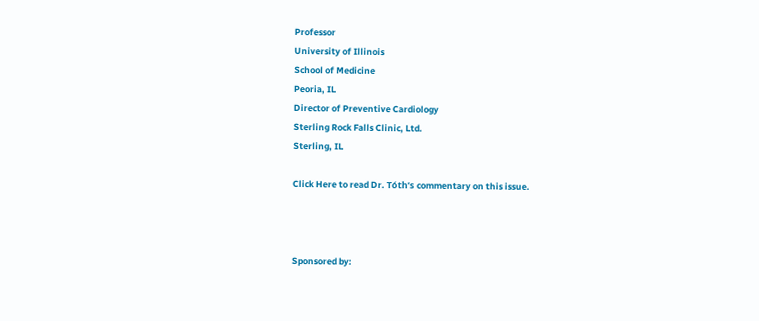Professor
University of Illinois
School of Medicine
Peoria, IL
Director of Preventive Cardiology
Sterling Rock Falls Clinic, Ltd.
Sterling, IL

Click Here to read Dr. Tóth’s commentary on this issue.



Sponsored by: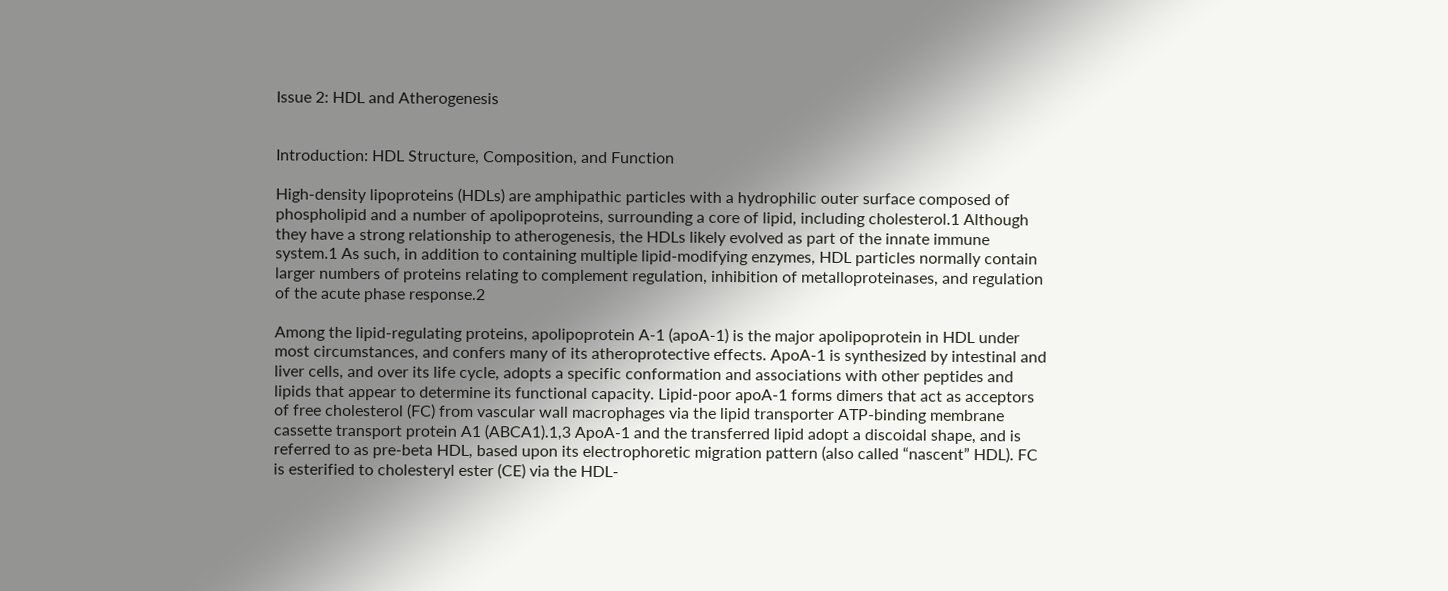Issue 2: HDL and Atherogenesis


Introduction: HDL Structure, Composition, and Function

High-density lipoproteins (HDLs) are amphipathic particles with a hydrophilic outer surface composed of phospholipid and a number of apolipoproteins, surrounding a core of lipid, including cholesterol.1 Although they have a strong relationship to atherogenesis, the HDLs likely evolved as part of the innate immune system.1 As such, in addition to containing multiple lipid-modifying enzymes, HDL particles normally contain larger numbers of proteins relating to complement regulation, inhibition of metalloproteinases, and regulation of the acute phase response.2

Among the lipid-regulating proteins, apolipoprotein A-1 (apoA-1) is the major apolipoprotein in HDL under most circumstances, and confers many of its atheroprotective effects. ApoA-1 is synthesized by intestinal and liver cells, and over its life cycle, adopts a specific conformation and associations with other peptides and lipids that appear to determine its functional capacity. Lipid-poor apoA-1 forms dimers that act as acceptors of free cholesterol (FC) from vascular wall macrophages via the lipid transporter ATP-binding membrane cassette transport protein A1 (ABCA1).1,3 ApoA-1 and the transferred lipid adopt a discoidal shape, and is referred to as pre-beta HDL, based upon its electrophoretic migration pattern (also called “nascent” HDL). FC is esterified to cholesteryl ester (CE) via the HDL-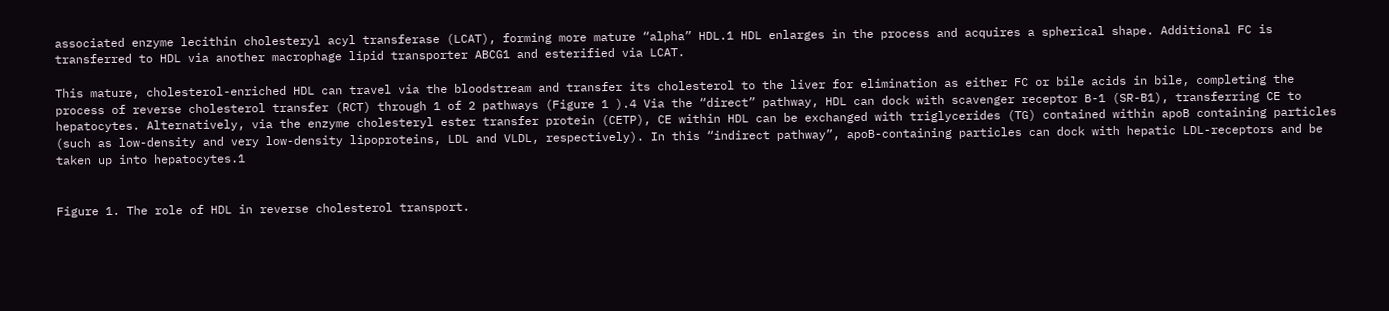associated enzyme lecithin cholesteryl acyl transferase (LCAT), forming more mature “alpha” HDL.1 HDL enlarges in the process and acquires a spherical shape. Additional FC is transferred to HDL via another macrophage lipid transporter ABCG1 and esterified via LCAT.

This mature, cholesterol-enriched HDL can travel via the bloodstream and transfer its cholesterol to the liver for elimination as either FC or bile acids in bile, completing the process of reverse cholesterol transfer (RCT) through 1 of 2 pathways (Figure 1 ).4 Via the “direct” pathway, HDL can dock with scavenger receptor B-1 (SR-B1), transferring CE to hepatocytes. Alternatively, via the enzyme cholesteryl ester transfer protein (CETP), CE within HDL can be exchanged with triglycerides (TG) contained within apoB containing particles (such as low-density and very low-density lipoproteins, LDL and VLDL, respectively). In this “indirect pathway”, apoB-containing particles can dock with hepatic LDL-receptors and be taken up into hepatocytes.1


Figure 1. The role of HDL in reverse cholesterol transport.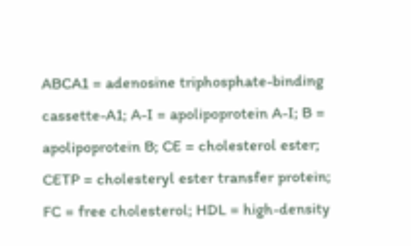ABCA1 = adenosine triphosphate-binding cassette-A1; A-I = apolipoprotein A-I; B = apolipoprotein B; CE = cholesterol ester; CETP = cholesteryl ester transfer protein; FC = free cholesterol; HDL = high-density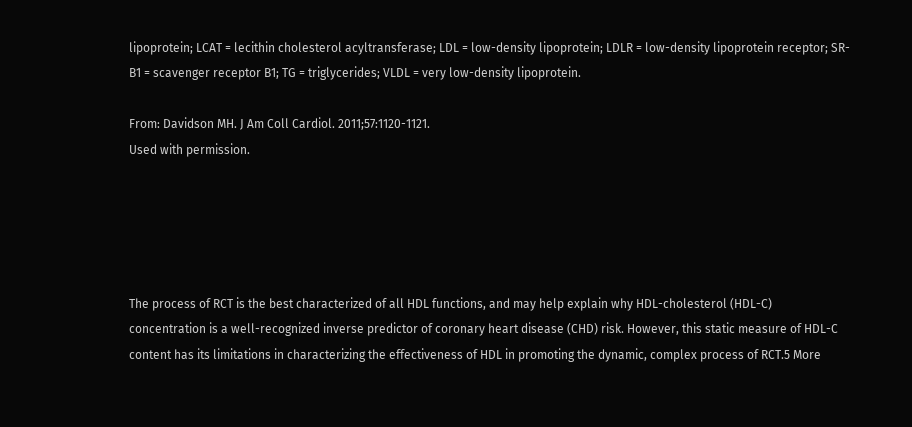lipoprotein; LCAT = lecithin cholesterol acyltransferase; LDL = low-density lipoprotein; LDLR = low-density lipoprotein receptor; SR-B1 = scavenger receptor B1; TG = triglycerides; VLDL = very low-density lipoprotein.

From: Davidson MH. J Am Coll Cardiol. 2011;57:1120-1121.
Used with permission.





The process of RCT is the best characterized of all HDL functions, and may help explain why HDL-cholesterol (HDL-C) concentration is a well-recognized inverse predictor of coronary heart disease (CHD) risk. However, this static measure of HDL-C content has its limitations in characterizing the effectiveness of HDL in promoting the dynamic, complex process of RCT.5 More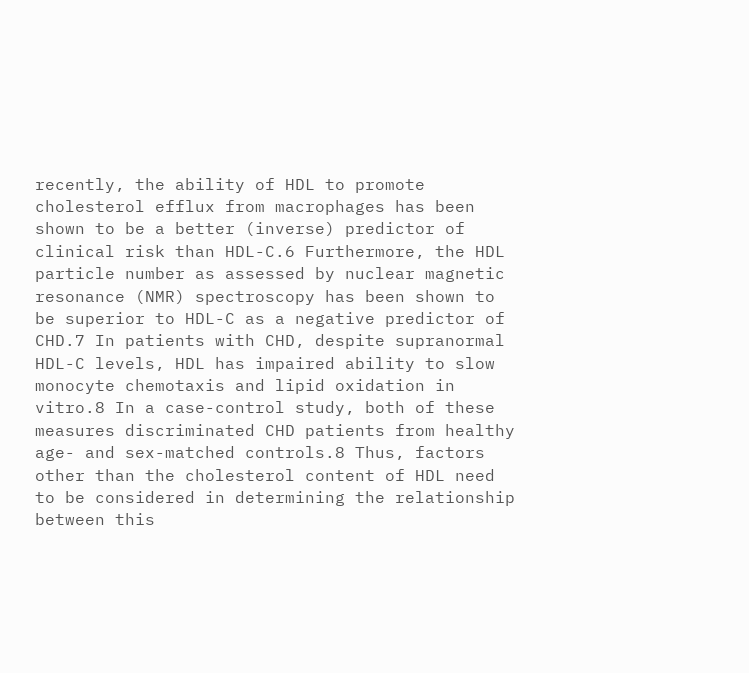recently, the ability of HDL to promote cholesterol efflux from macrophages has been shown to be a better (inverse) predictor of clinical risk than HDL-C.6 Furthermore, the HDL particle number as assessed by nuclear magnetic resonance (NMR) spectroscopy has been shown to be superior to HDL-C as a negative predictor of CHD.7 In patients with CHD, despite supranormal HDL-C levels, HDL has impaired ability to slow monocyte chemotaxis and lipid oxidation in vitro.8 In a case-control study, both of these measures discriminated CHD patients from healthy age- and sex-matched controls.8 Thus, factors other than the cholesterol content of HDL need to be considered in determining the relationship between this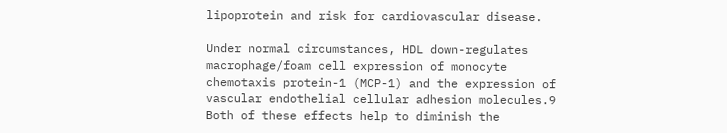lipoprotein and risk for cardiovascular disease.

Under normal circumstances, HDL down-regulates macrophage/foam cell expression of monocyte chemotaxis protein-1 (MCP-1) and the expression of vascular endothelial cellular adhesion molecules.9 Both of these effects help to diminish the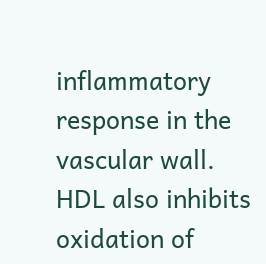inflammatory response in the vascular wall. HDL also inhibits oxidation of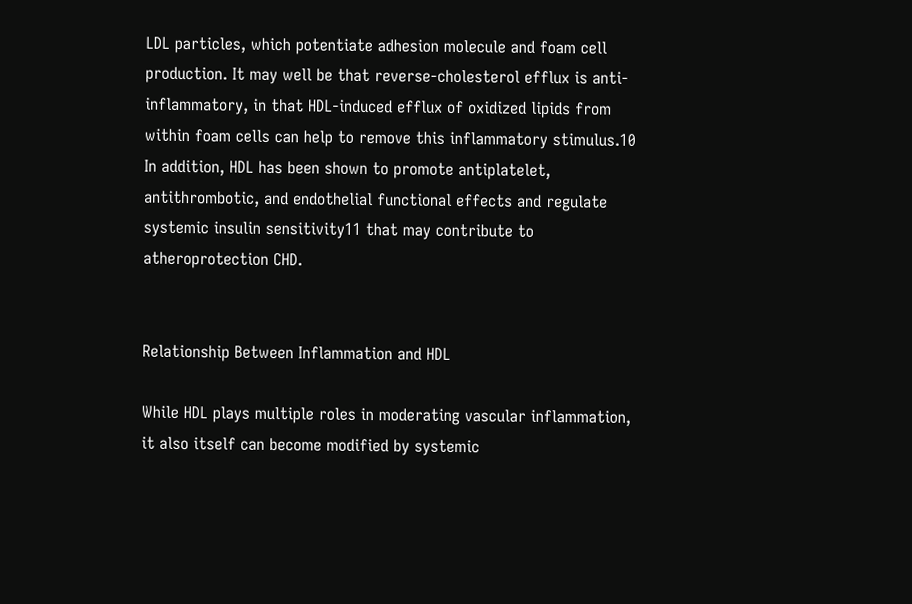LDL particles, which potentiate adhesion molecule and foam cell production. It may well be that reverse-cholesterol efflux is anti-inflammatory, in that HDL-induced efflux of oxidized lipids from within foam cells can help to remove this inflammatory stimulus.10 In addition, HDL has been shown to promote antiplatelet, antithrombotic, and endothelial functional effects and regulate systemic insulin sensitivity11 that may contribute to atheroprotection CHD.


Relationship Between Inflammation and HDL

While HDL plays multiple roles in moderating vascular inflammation, it also itself can become modified by systemic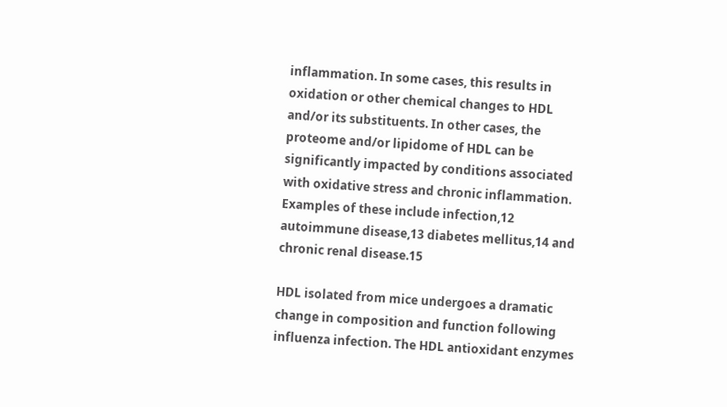inflammation. In some cases, this results in oxidation or other chemical changes to HDL and/or its substituents. In other cases, the proteome and/or lipidome of HDL can be significantly impacted by conditions associated with oxidative stress and chronic inflammation. Examples of these include infection,12 autoimmune disease,13 diabetes mellitus,14 and chronic renal disease.15

HDL isolated from mice undergoes a dramatic change in composition and function following influenza infection. The HDL antioxidant enzymes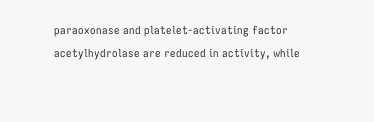paraoxonase and platelet-activating factor acetylhydrolase are reduced in activity, while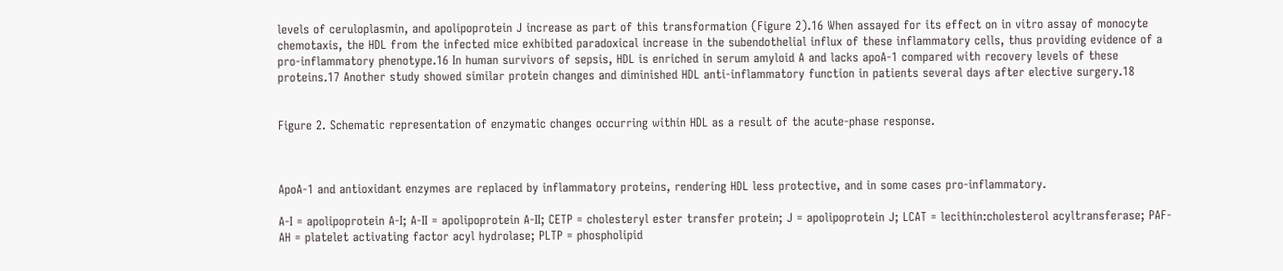levels of ceruloplasmin, and apolipoprotein J increase as part of this transformation (Figure 2).16 When assayed for its effect on in vitro assay of monocyte chemotaxis, the HDL from the infected mice exhibited paradoxical increase in the subendothelial influx of these inflammatory cells, thus providing evidence of a pro-inflammatory phenotype.16 In human survivors of sepsis, HDL is enriched in serum amyloid A and lacks apoA-1 compared with recovery levels of these proteins.17 Another study showed similar protein changes and diminished HDL anti-inflammatory function in patients several days after elective surgery.18


Figure 2. Schematic representation of enzymatic changes occurring within HDL as a result of the acute-phase response.



ApoA-1 and antioxidant enzymes are replaced by inflammatory proteins, rendering HDL less protective, and in some cases pro-inflammatory.

A-I = apolipoprotein A-I; A-II = apolipoprotein A-II; CETP = cholesteryl ester transfer protein; J = apolipoprotein J; LCAT = lecithin:cholesterol acyltransferase; PAF-AH = platelet activating factor acyl hydrolase; PLTP = phospholipid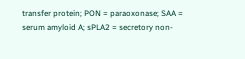transfer protein; PON = paraoxonase; SAA = serum amyloid A; sPLA2 = secretory non-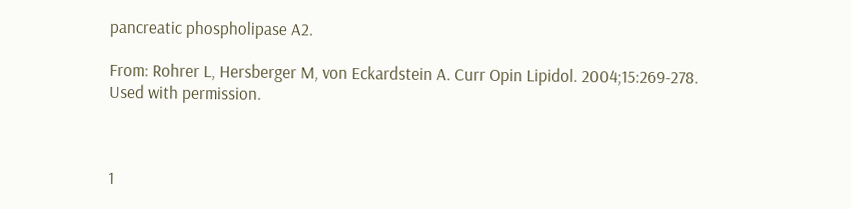pancreatic phospholipase A2.

From: Rohrer L, Hersberger M, von Eckardstein A. Curr Opin Lipidol. 2004;15:269-278.
Used with permission.



1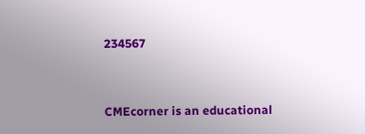234567


CMEcorner is an educational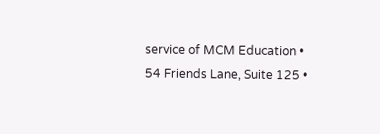service of MCM Education • 54 Friends Lane, Suite 125 •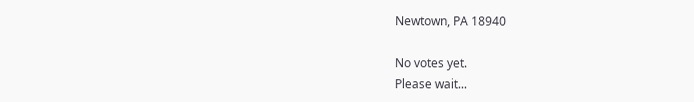Newtown, PA 18940

No votes yet.
Please wait...